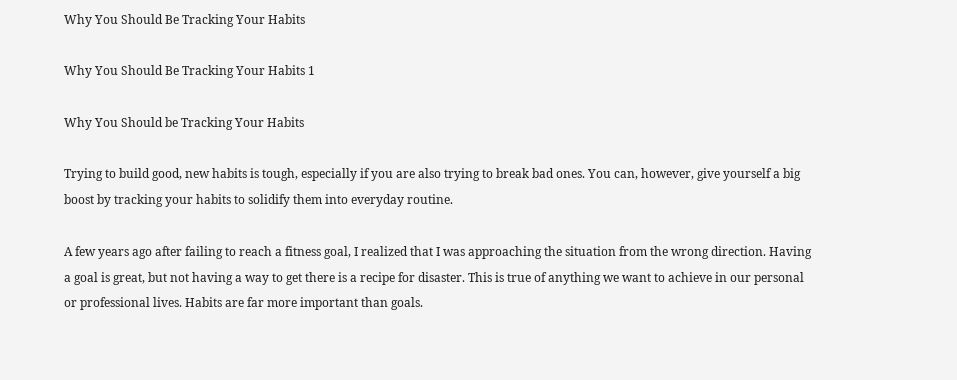Why You Should Be Tracking Your Habits

Why You Should Be Tracking Your Habits 1

Why You Should be Tracking Your Habits

Trying to build good, new habits is tough, especially if you are also trying to break bad ones. You can, however, give yourself a big boost by tracking your habits to solidify them into everyday routine.

A few years ago after failing to reach a fitness goal, I realized that I was approaching the situation from the wrong direction. Having a goal is great, but not having a way to get there is a recipe for disaster. This is true of anything we want to achieve in our personal or professional lives. Habits are far more important than goals.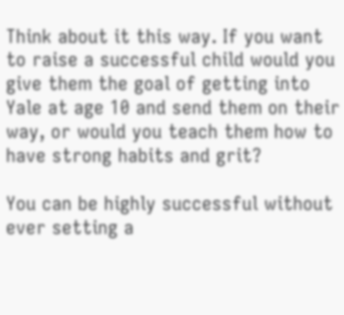Think about it this way. If you want to raise a successful child would you give them the goal of getting into Yale at age 10 and send them on their way, or would you teach them how to have strong habits and grit?

You can be highly successful without ever setting a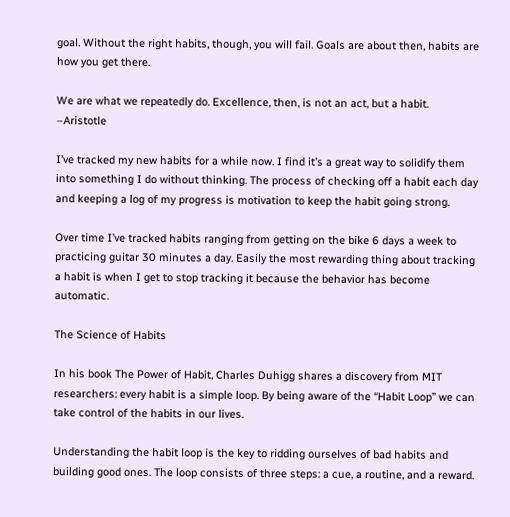goal. Without the right habits, though, you will fail. Goals are about then, habits are how you get there.

We are what we repeatedly do. Excellence, then, is not an act, but a habit. –Aristotle

I’ve tracked my new habits for a while now. I find it’s a great way to solidify them into something I do without thinking. The process of checking off a habit each day and keeping a log of my progress is motivation to keep the habit going strong.

Over time I’ve tracked habits ranging from getting on the bike 6 days a week to practicing guitar 30 minutes a day. Easily the most rewarding thing about tracking a habit is when I get to stop tracking it because the behavior has become automatic.

The Science of Habits

In his book The Power of Habit, Charles Duhigg shares a discovery from MIT researchers: every habit is a simple loop. By being aware of the “Habit Loop” we can take control of the habits in our lives.

Understanding the habit loop is the key to ridding ourselves of bad habits and building good ones. The loop consists of three steps: a cue, a routine, and a reward.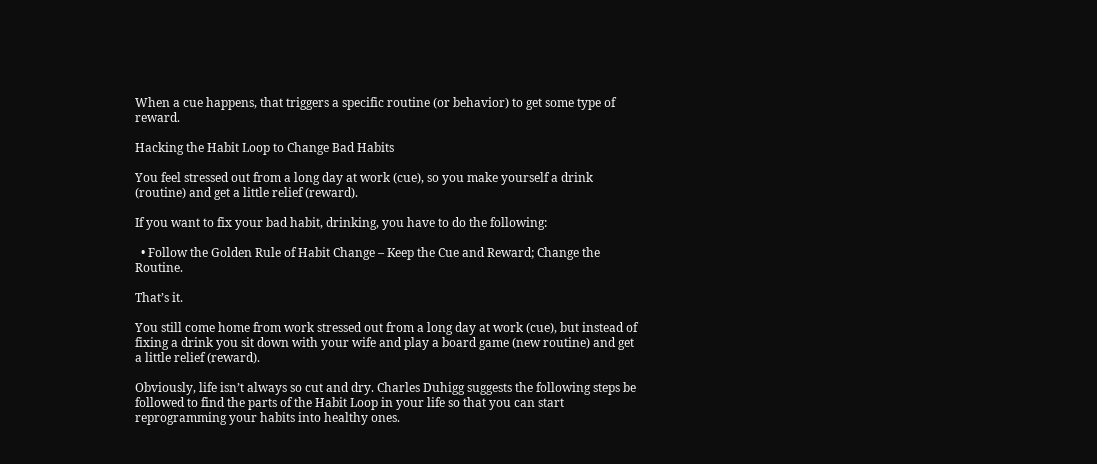When a cue happens, that triggers a specific routine (or behavior) to get some type of reward.

Hacking the Habit Loop to Change Bad Habits

You feel stressed out from a long day at work (cue), so you make yourself a drink (routine) and get a little relief (reward).

If you want to fix your bad habit, drinking, you have to do the following:

  • Follow the Golden Rule of Habit Change – Keep the Cue and Reward; Change the Routine.

That’s it.

You still come home from work stressed out from a long day at work (cue), but instead of fixing a drink you sit down with your wife and play a board game (new routine) and get a little relief (reward).

Obviously, life isn’t always so cut and dry. Charles Duhigg suggests the following steps be followed to find the parts of the Habit Loop in your life so that you can start reprogramming your habits into healthy ones.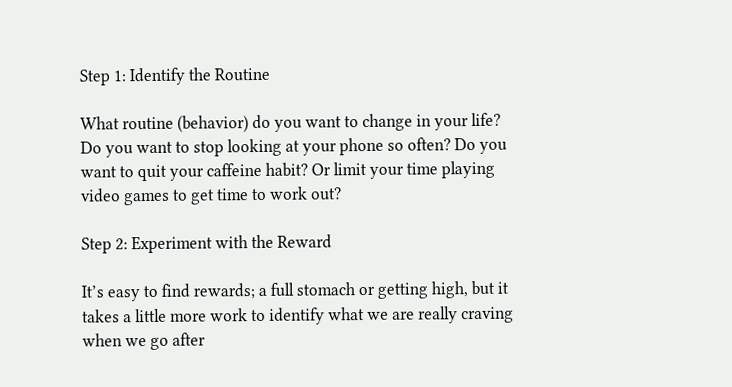Step 1: Identify the Routine

What routine (behavior) do you want to change in your life? Do you want to stop looking at your phone so often? Do you want to quit your caffeine habit? Or limit your time playing video games to get time to work out?

Step 2: Experiment with the Reward

It’s easy to find rewards; a full stomach or getting high, but it takes a little more work to identify what we are really craving when we go after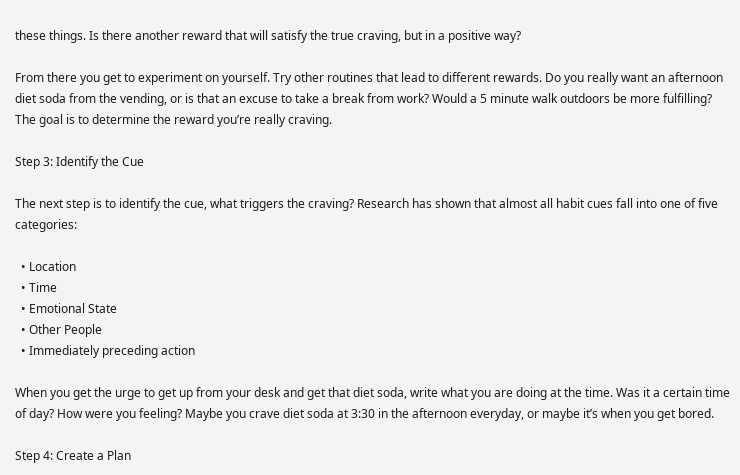these things. Is there another reward that will satisfy the true craving, but in a positive way?

From there you get to experiment on yourself. Try other routines that lead to different rewards. Do you really want an afternoon diet soda from the vending, or is that an excuse to take a break from work? Would a 5 minute walk outdoors be more fulfilling? The goal is to determine the reward you’re really craving.

Step 3: Identify the Cue

The next step is to identify the cue, what triggers the craving? Research has shown that almost all habit cues fall into one of five categories:

  • Location
  • Time
  • Emotional State
  • Other People
  • Immediately preceding action

When you get the urge to get up from your desk and get that diet soda, write what you are doing at the time. Was it a certain time of day? How were you feeling? Maybe you crave diet soda at 3:30 in the afternoon everyday, or maybe it’s when you get bored.

Step 4: Create a Plan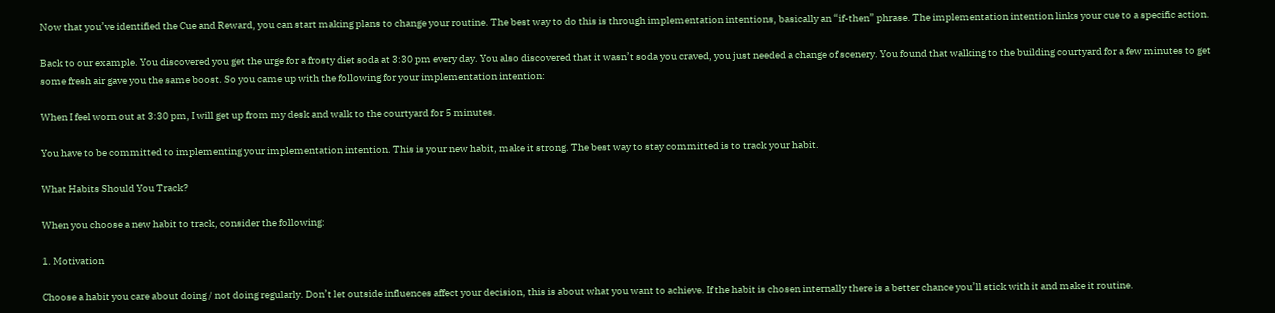Now that you’ve identified the Cue and Reward, you can start making plans to change your routine. The best way to do this is through implementation intentions, basically an “if-then” phrase. The implementation intention links your cue to a specific action.

Back to our example. You discovered you get the urge for a frosty diet soda at 3:30 pm every day. You also discovered that it wasn’t soda you craved, you just needed a change of scenery. You found that walking to the building courtyard for a few minutes to get some fresh air gave you the same boost. So you came up with the following for your implementation intention:

When I feel worn out at 3:30 pm, I will get up from my desk and walk to the courtyard for 5 minutes.

You have to be committed to implementing your implementation intention. This is your new habit, make it strong. The best way to stay committed is to track your habit.

What Habits Should You Track?

When you choose a new habit to track, consider the following:

1. Motivation

Choose a habit you care about doing / not doing regularly. Don’t let outside influences affect your decision, this is about what you want to achieve. If the habit is chosen internally there is a better chance you’ll stick with it and make it routine.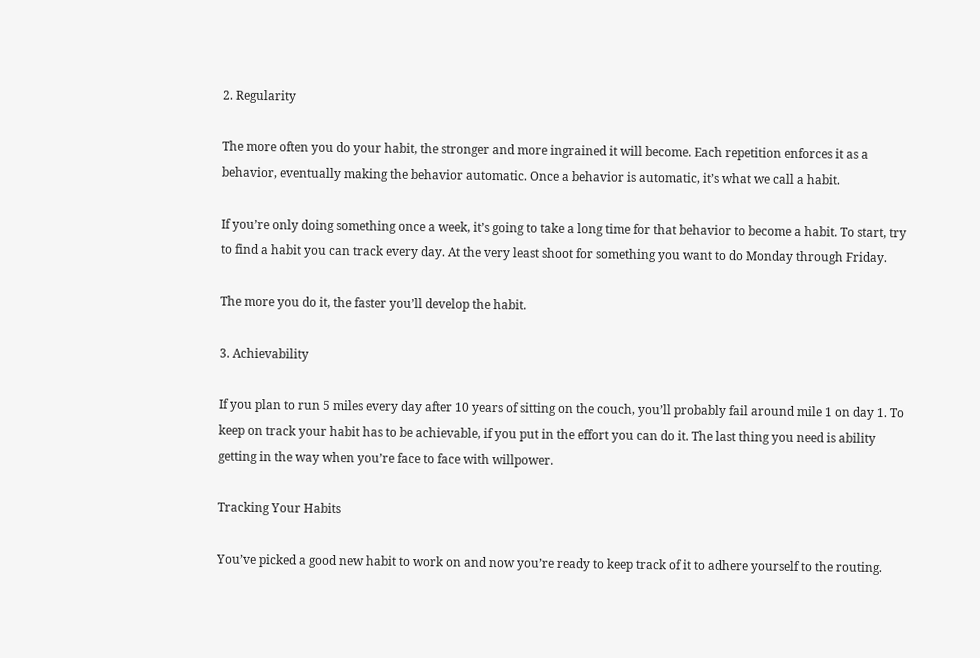2. Regularity

The more often you do your habit, the stronger and more ingrained it will become. Each repetition enforces it as a behavior, eventually making the behavior automatic. Once a behavior is automatic, it’s what we call a habit.

If you’re only doing something once a week, it’s going to take a long time for that behavior to become a habit. To start, try to find a habit you can track every day. At the very least shoot for something you want to do Monday through Friday.

The more you do it, the faster you’ll develop the habit.

3. Achievability

If you plan to run 5 miles every day after 10 years of sitting on the couch, you’ll probably fail around mile 1 on day 1. To keep on track your habit has to be achievable, if you put in the effort you can do it. The last thing you need is ability getting in the way when you’re face to face with willpower.

Tracking Your Habits

You’ve picked a good new habit to work on and now you’re ready to keep track of it to adhere yourself to the routing.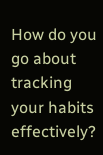How do you go about tracking your habits effectively?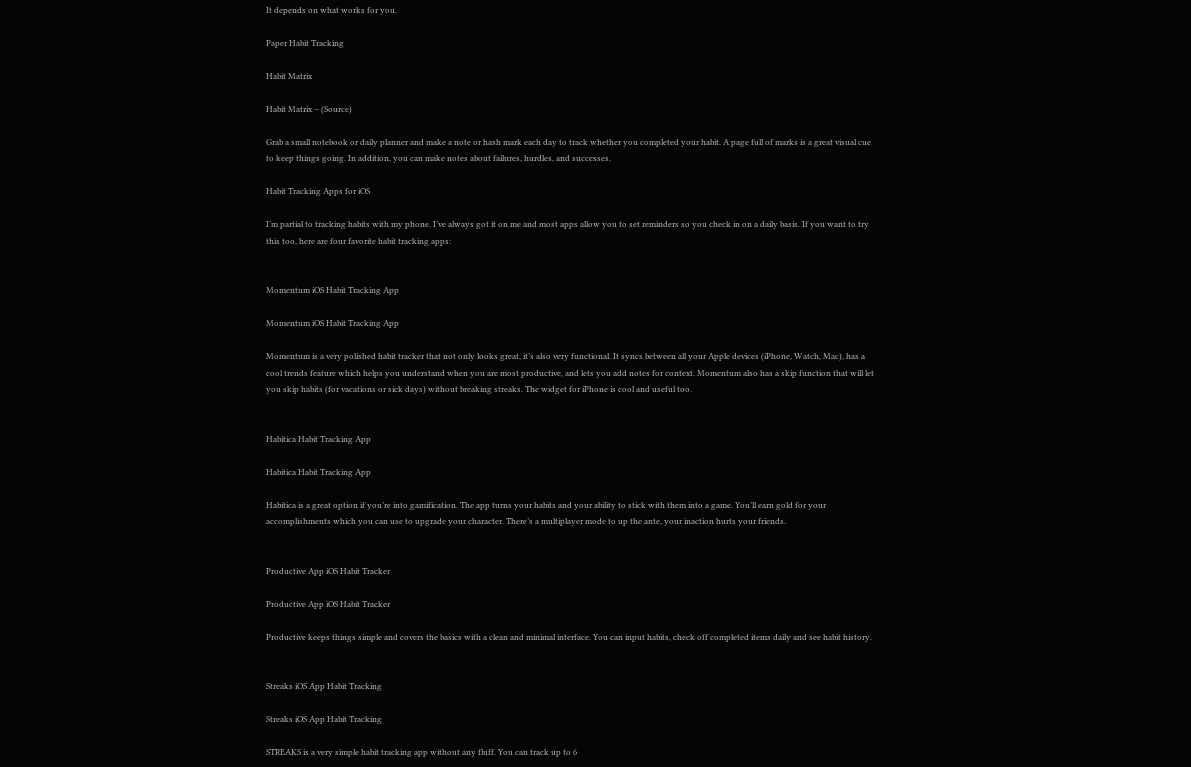It depends on what works for you.

Paper Habit Tracking

Habit Matrix

Habit Matrix – (Source)

Grab a small notebook or daily planner and make a note or hash mark each day to track whether you completed your habit. A page full of marks is a great visual cue to keep things going. In addition, you can make notes about failures, hurdles, and successes.

Habit Tracking Apps for iOS

I’m partial to tracking habits with my phone. I’ve always got it on me and most apps allow you to set reminders so you check in on a daily basis. If you want to try this too, here are four favorite habit tracking apps:


Momentum iOS Habit Tracking App

Momentum iOS Habit Tracking App

Momentum is a very polished habit tracker that not only looks great, it’s also very functional. It syncs between all your Apple devices (iPhone, Watch, Mac), has a cool trends feature which helps you understand when you are most productive, and lets you add notes for context. Momentum also has a skip function that will let you skip habits (for vacations or sick days) without breaking streaks. The widget for iPhone is cool and useful too.


Habitica Habit Tracking App

Habitica Habit Tracking App

Habitica is a great option if you’re into gamification. The app turns your habits and your ability to stick with them into a game. You’ll earn gold for your accomplishments which you can use to upgrade your character. There’s a multiplayer mode to up the ante, your inaction hurts your friends.


Productive App iOS Habit Tracker

Productive App iOS Habit Tracker

Productive keeps things simple and covers the basics with a clean and minimal interface. You can input habits, check off completed items daily and see habit history.


Streaks iOS App Habit Tracking

Streaks iOS App Habit Tracking

STREAKS is a very simple habit tracking app without any fluff. You can track up to 6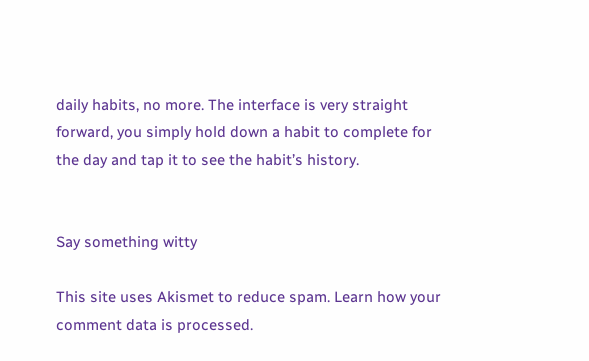daily habits, no more. The interface is very straight forward, you simply hold down a habit to complete for the day and tap it to see the habit’s history.


Say something witty

This site uses Akismet to reduce spam. Learn how your comment data is processed.